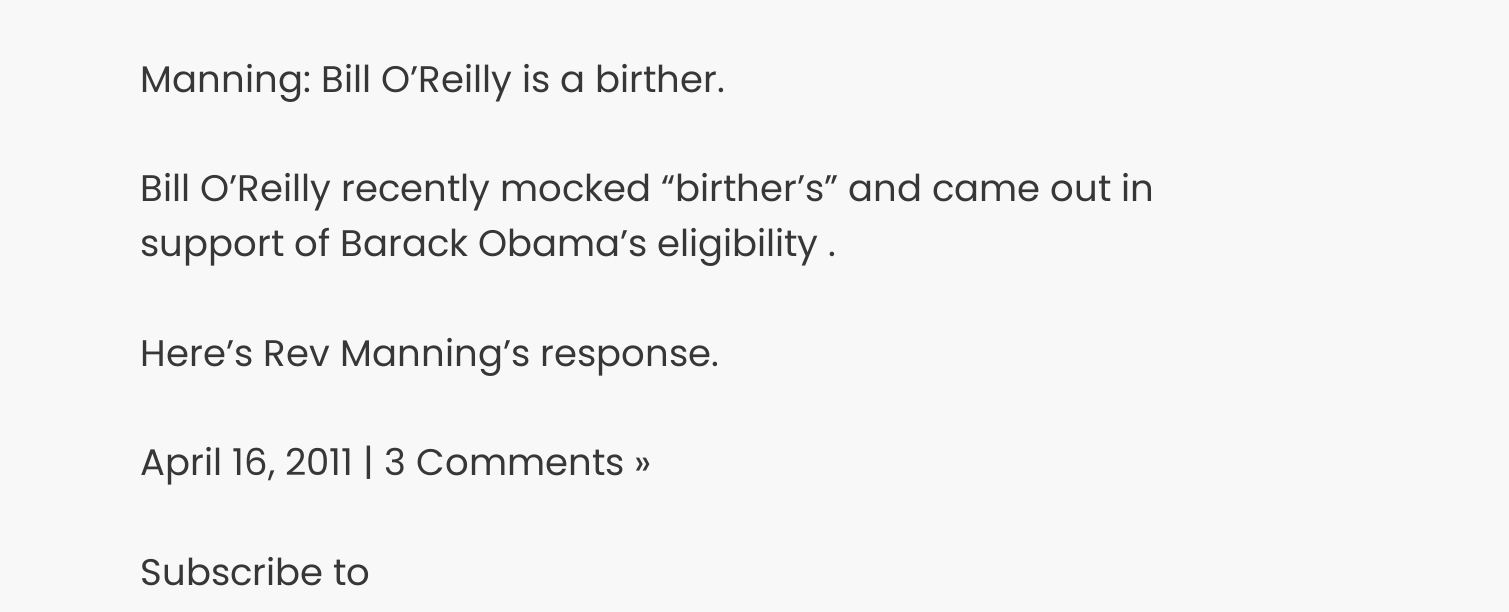Manning: Bill O’Reilly is a birther.

Bill O’Reilly recently mocked “birther’s” and came out in support of Barack Obama’s eligibility .

Here’s Rev Manning’s response.

April 16, 2011 | 3 Comments »

Subscribe to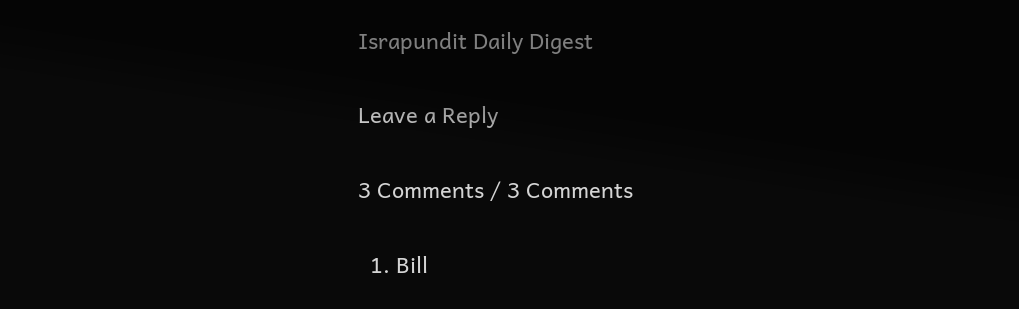Israpundit Daily Digest

Leave a Reply

3 Comments / 3 Comments

  1. Bill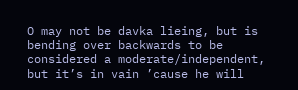O may not be davka lieing, but is bending over backwards to be considered a moderate/independent, but it’s in vain ’cause he will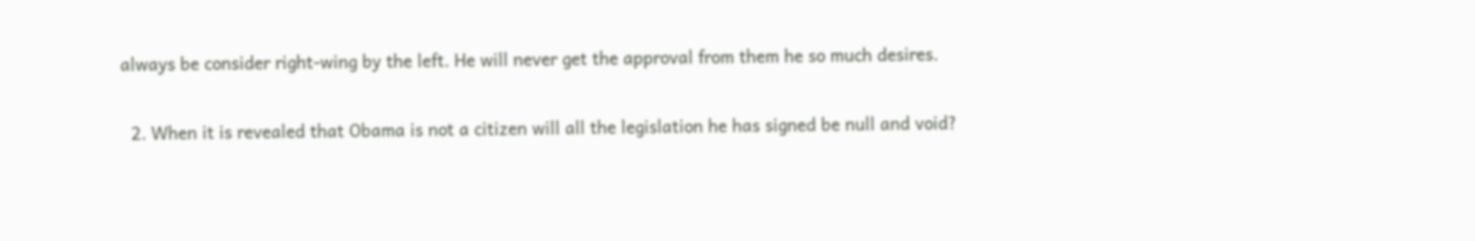always be consider right-wing by the left. He will never get the approval from them he so much desires.

  2. When it is revealed that Obama is not a citizen will all the legislation he has signed be null and void?